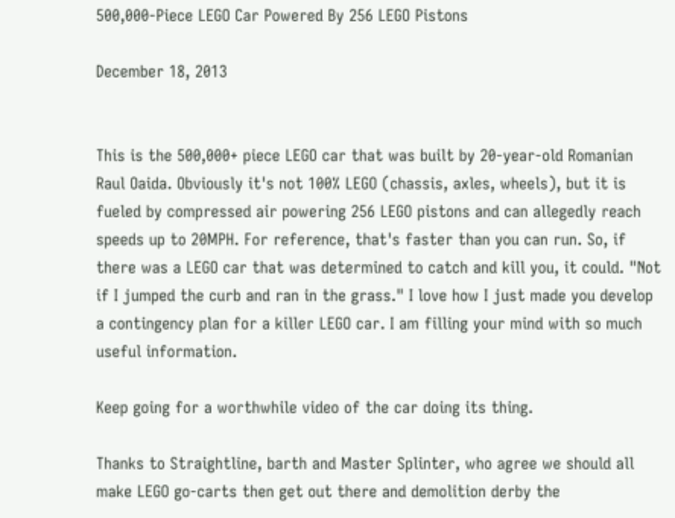500,000-Piece LEGO Car Powered By 256 LEGO Pistons

December 18, 2013


This is the 500,000+ piece LEGO car that was built by 20-year-old Romanian Raul Oaida. Obviously it's not 100% LEGO (chassis, axles, wheels), but it is fueled by compressed air powering 256 LEGO pistons and can allegedly reach speeds up to 20MPH. For reference, that's faster than you can run. So, if there was a LEGO car that was determined to catch and kill you, it could. "Not if I jumped the curb and ran in the grass." I love how I just made you develop a contingency plan for a killer LEGO car. I am filling your mind with so much useful information.

Keep going for a worthwhile video of the car doing its thing.

Thanks to Straightline, barth and Master Splinter, who agree we should all make LEGO go-carts then get out there and demolition derby the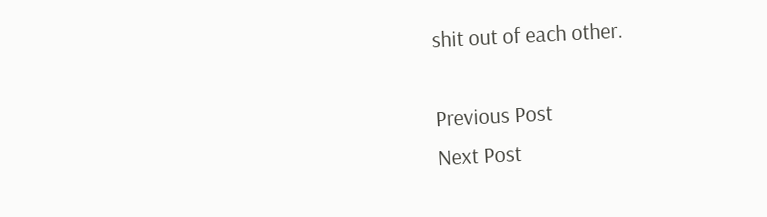shit out of each other.

Previous Post
Next Post